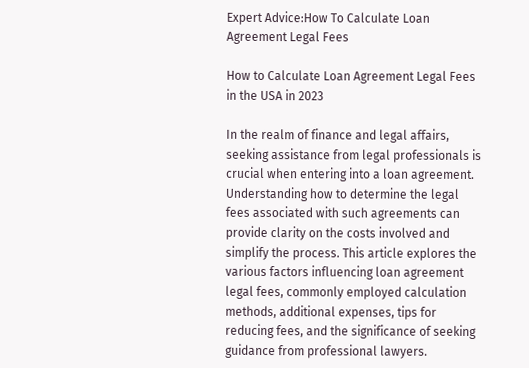Expert Advice:How To Calculate Loan Agreement Legal Fees

How to Calculate Loan Agreement Legal Fees in the USA in 2023

In the realm of finance and legal affairs, seeking assistance from legal professionals is crucial when entering into a loan agreement. Understanding how to determine the legal fees associated with such agreements can provide clarity on the costs involved and simplify the process. This article explores the various factors influencing loan agreement legal fees, commonly employed calculation methods, additional expenses, tips for reducing fees, and the significance of seeking guidance from professional lawyers.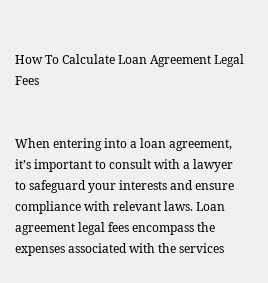How To Calculate Loan Agreement Legal Fees


When entering into a loan agreement, it’s important to consult with a lawyer to safeguard your interests and ensure compliance with relevant laws. Loan agreement legal fees encompass the expenses associated with the services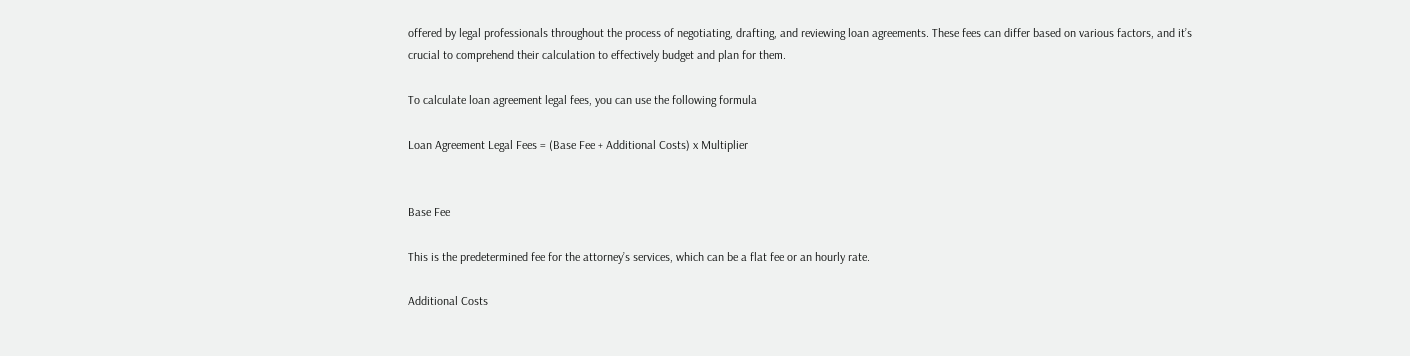offered by legal professionals throughout the process of negotiating, drafting, and reviewing loan agreements. These fees can differ based on various factors, and it’s crucial to comprehend their calculation to effectively budget and plan for them.

To calculate loan agreement legal fees, you can use the following formula

Loan Agreement Legal Fees = (Base Fee + Additional Costs) x Multiplier


Base Fee

This is the predetermined fee for the attorney’s services, which can be a flat fee or an hourly rate.

Additional Costs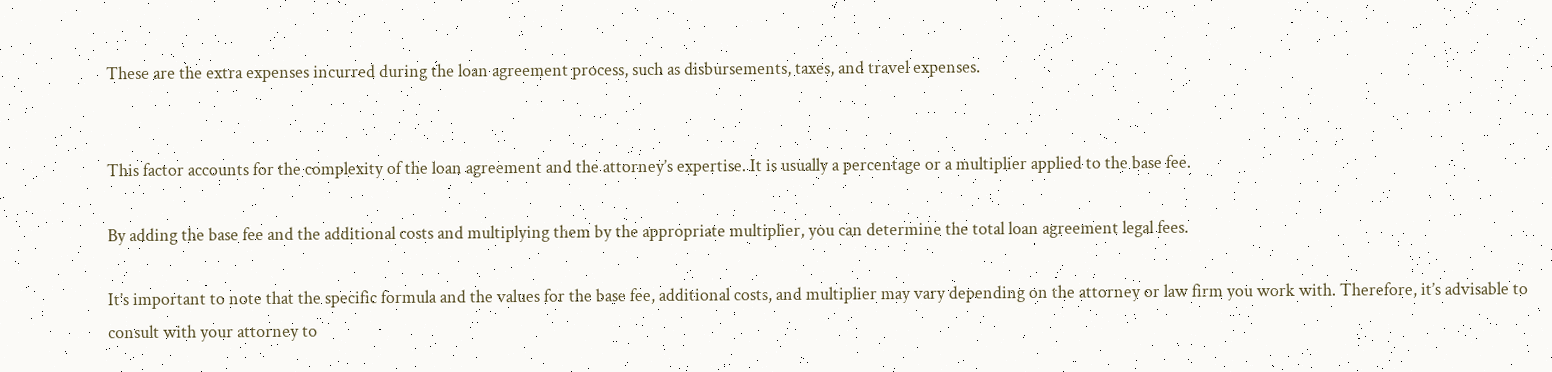These are the extra expenses incurred during the loan agreement process, such as disbursements, taxes, and travel expenses.


This factor accounts for the complexity of the loan agreement and the attorney’s expertise. It is usually a percentage or a multiplier applied to the base fee.

By adding the base fee and the additional costs and multiplying them by the appropriate multiplier, you can determine the total loan agreement legal fees.

It’s important to note that the specific formula and the values for the base fee, additional costs, and multiplier may vary depending on the attorney or law firm you work with. Therefore, it’s advisable to consult with your attorney to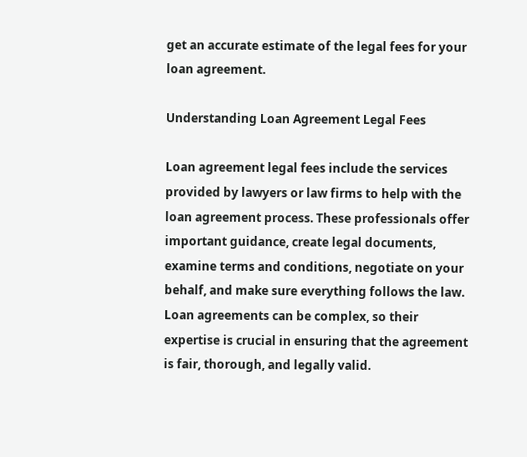get an accurate estimate of the legal fees for your loan agreement.

Understanding Loan Agreement Legal Fees

Loan agreement legal fees include the services provided by lawyers or law firms to help with the loan agreement process. These professionals offer important guidance, create legal documents, examine terms and conditions, negotiate on your behalf, and make sure everything follows the law. Loan agreements can be complex, so their expertise is crucial in ensuring that the agreement is fair, thorough, and legally valid.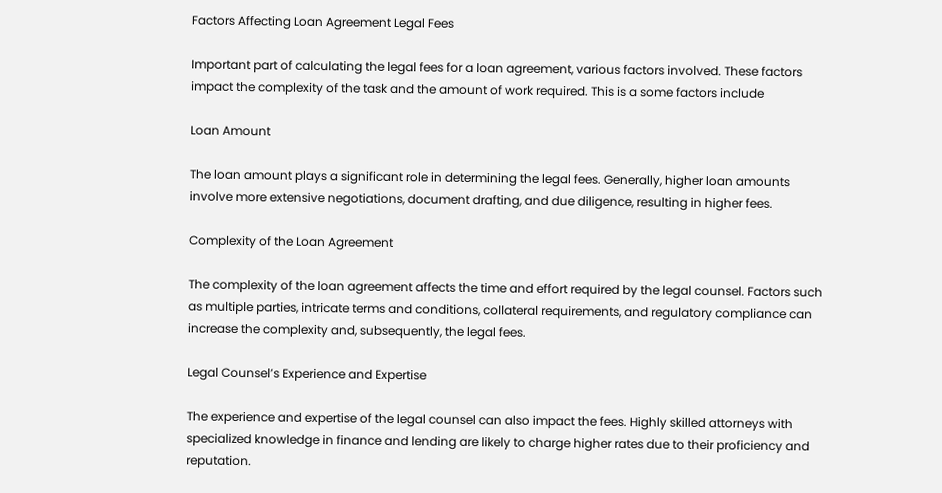Factors Affecting Loan Agreement Legal Fees

Important part of calculating the legal fees for a loan agreement, various factors involved. These factors impact the complexity of the task and the amount of work required. This is a some factors include

Loan Amount

The loan amount plays a significant role in determining the legal fees. Generally, higher loan amounts involve more extensive negotiations, document drafting, and due diligence, resulting in higher fees.

Complexity of the Loan Agreement

The complexity of the loan agreement affects the time and effort required by the legal counsel. Factors such as multiple parties, intricate terms and conditions, collateral requirements, and regulatory compliance can increase the complexity and, subsequently, the legal fees.

Legal Counsel’s Experience and Expertise

The experience and expertise of the legal counsel can also impact the fees. Highly skilled attorneys with specialized knowledge in finance and lending are likely to charge higher rates due to their proficiency and reputation.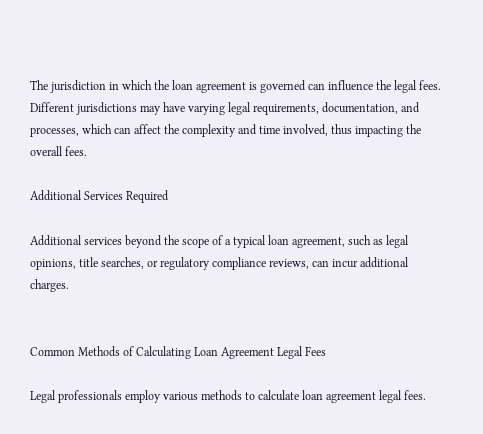The jurisdiction in which the loan agreement is governed can influence the legal fees. Different jurisdictions may have varying legal requirements, documentation, and processes, which can affect the complexity and time involved, thus impacting the overall fees.

Additional Services Required

Additional services beyond the scope of a typical loan agreement, such as legal opinions, title searches, or regulatory compliance reviews, can incur additional charges.


Common Methods of Calculating Loan Agreement Legal Fees

Legal professionals employ various methods to calculate loan agreement legal fees.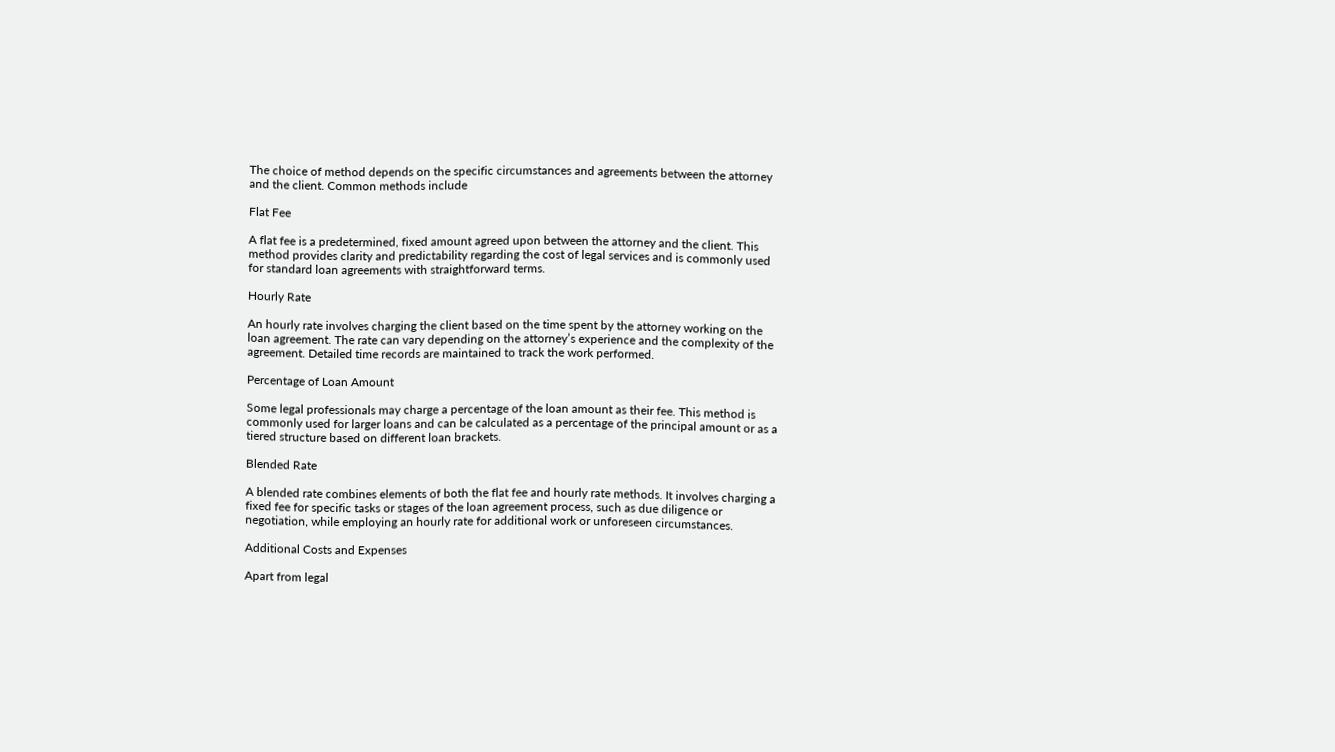The choice of method depends on the specific circumstances and agreements between the attorney and the client. Common methods include

Flat Fee

A flat fee is a predetermined, fixed amount agreed upon between the attorney and the client. This method provides clarity and predictability regarding the cost of legal services and is commonly used for standard loan agreements with straightforward terms.

Hourly Rate

An hourly rate involves charging the client based on the time spent by the attorney working on the loan agreement. The rate can vary depending on the attorney’s experience and the complexity of the agreement. Detailed time records are maintained to track the work performed.

Percentage of Loan Amount

Some legal professionals may charge a percentage of the loan amount as their fee. This method is commonly used for larger loans and can be calculated as a percentage of the principal amount or as a tiered structure based on different loan brackets.

Blended Rate

A blended rate combines elements of both the flat fee and hourly rate methods. It involves charging a fixed fee for specific tasks or stages of the loan agreement process, such as due diligence or negotiation, while employing an hourly rate for additional work or unforeseen circumstances.

Additional Costs and Expenses

Apart from legal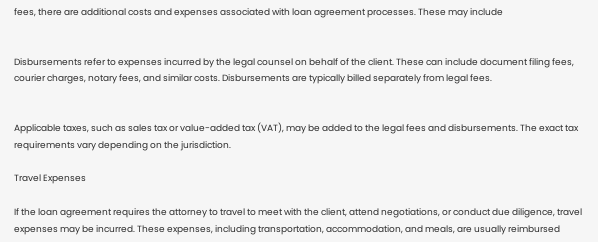fees, there are additional costs and expenses associated with loan agreement processes. These may include


Disbursements refer to expenses incurred by the legal counsel on behalf of the client. These can include document filing fees, courier charges, notary fees, and similar costs. Disbursements are typically billed separately from legal fees.


Applicable taxes, such as sales tax or value-added tax (VAT), may be added to the legal fees and disbursements. The exact tax requirements vary depending on the jurisdiction.

Travel Expenses

If the loan agreement requires the attorney to travel to meet with the client, attend negotiations, or conduct due diligence, travel expenses may be incurred. These expenses, including transportation, accommodation, and meals, are usually reimbursed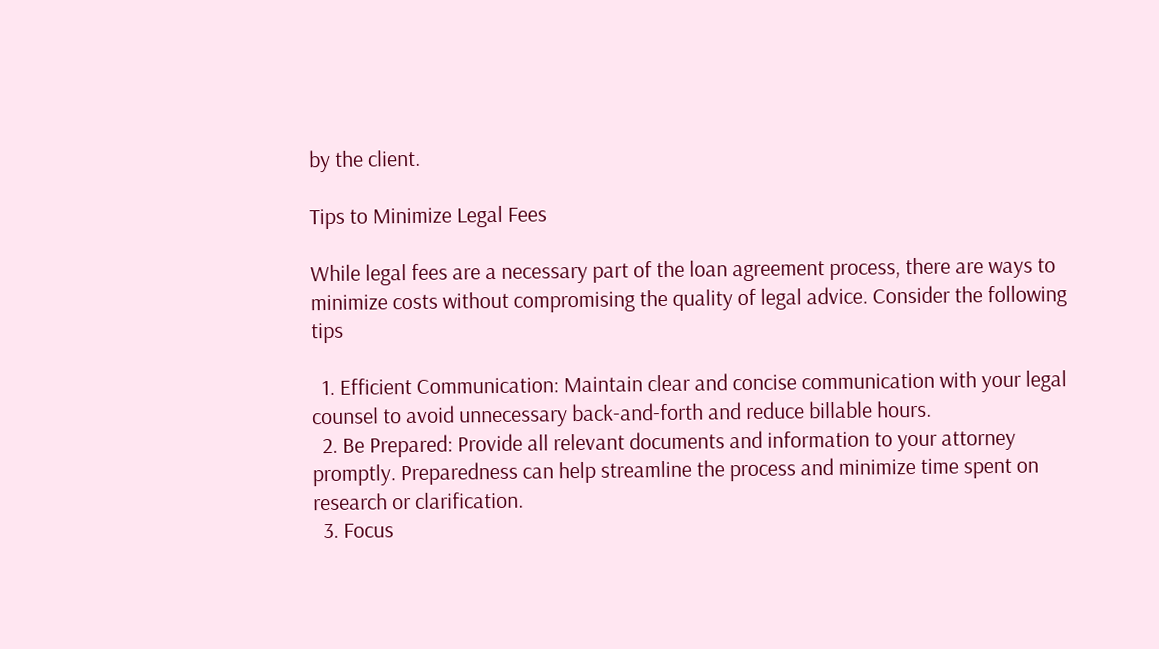by the client.

Tips to Minimize Legal Fees

While legal fees are a necessary part of the loan agreement process, there are ways to minimize costs without compromising the quality of legal advice. Consider the following tips

  1. Efficient Communication: Maintain clear and concise communication with your legal counsel to avoid unnecessary back-and-forth and reduce billable hours.
  2. Be Prepared: Provide all relevant documents and information to your attorney promptly. Preparedness can help streamline the process and minimize time spent on research or clarification.
  3. Focus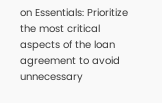on Essentials: Prioritize the most critical aspects of the loan agreement to avoid unnecessary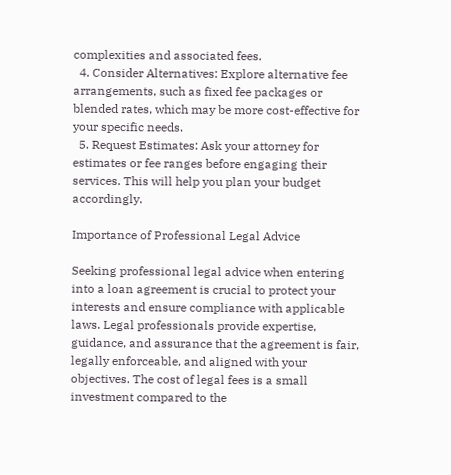complexities and associated fees.
  4. Consider Alternatives: Explore alternative fee arrangements, such as fixed fee packages or blended rates, which may be more cost-effective for your specific needs.
  5. Request Estimates: Ask your attorney for estimates or fee ranges before engaging their services. This will help you plan your budget accordingly.

Importance of Professional Legal Advice

Seeking professional legal advice when entering into a loan agreement is crucial to protect your interests and ensure compliance with applicable laws. Legal professionals provide expertise, guidance, and assurance that the agreement is fair, legally enforceable, and aligned with your objectives. The cost of legal fees is a small investment compared to the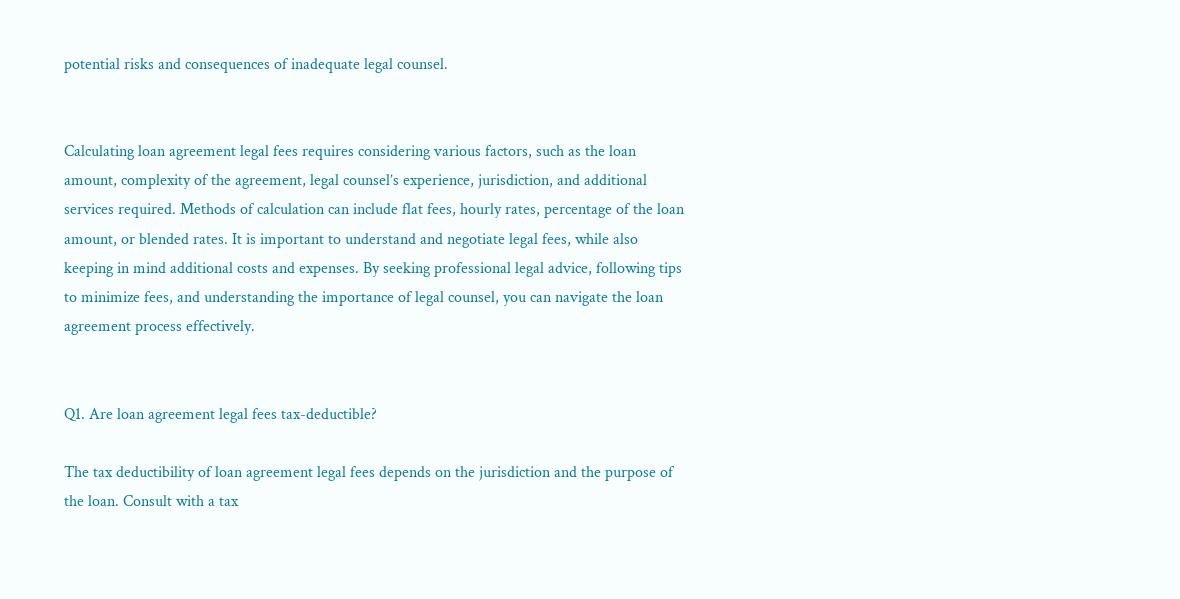potential risks and consequences of inadequate legal counsel.


Calculating loan agreement legal fees requires considering various factors, such as the loan amount, complexity of the agreement, legal counsel’s experience, jurisdiction, and additional services required. Methods of calculation can include flat fees, hourly rates, percentage of the loan amount, or blended rates. It is important to understand and negotiate legal fees, while also keeping in mind additional costs and expenses. By seeking professional legal advice, following tips to minimize fees, and understanding the importance of legal counsel, you can navigate the loan agreement process effectively.


Q1. Are loan agreement legal fees tax-deductible?

The tax deductibility of loan agreement legal fees depends on the jurisdiction and the purpose of the loan. Consult with a tax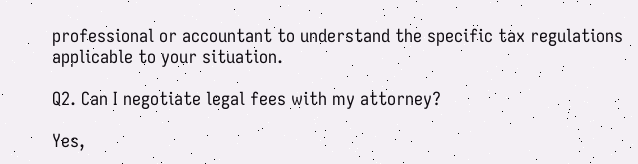professional or accountant to understand the specific tax regulations applicable to your situation.

Q2. Can I negotiate legal fees with my attorney?

Yes,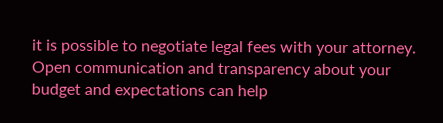it is possible to negotiate legal fees with your attorney. Open communication and transparency about your budget and expectations can help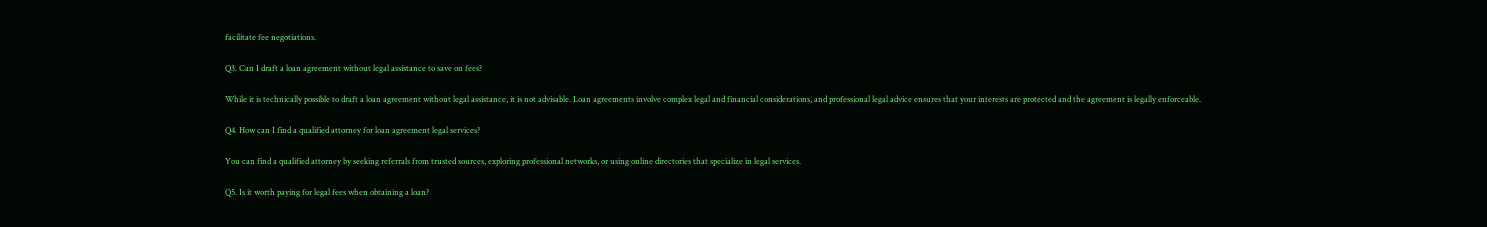facilitate fee negotiations.

Q3. Can I draft a loan agreement without legal assistance to save on fees?

While it is technically possible to draft a loan agreement without legal assistance, it is not advisable. Loan agreements involve complex legal and financial considerations, and professional legal advice ensures that your interests are protected and the agreement is legally enforceable.

Q4. How can I find a qualified attorney for loan agreement legal services?

You can find a qualified attorney by seeking referrals from trusted sources, exploring professional networks, or using online directories that specialize in legal services.

Q5. Is it worth paying for legal fees when obtaining a loan?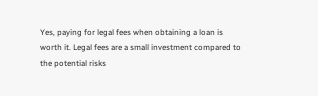Yes, paying for legal fees when obtaining a loan is worth it. Legal fees are a small investment compared to the potential risks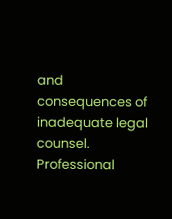and consequences of inadequate legal counsel. Professional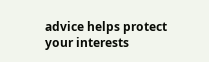advice helps protect your interests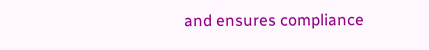and ensures compliance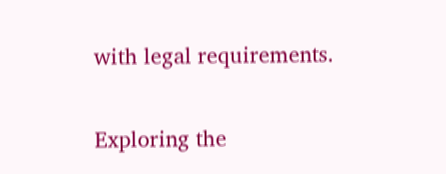with legal requirements.

Exploring the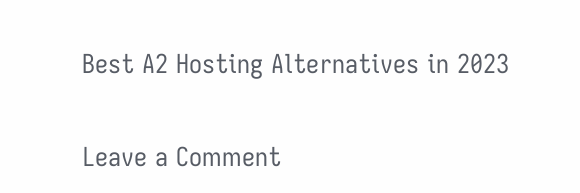Best A2 Hosting Alternatives in 2023


Leave a Comment